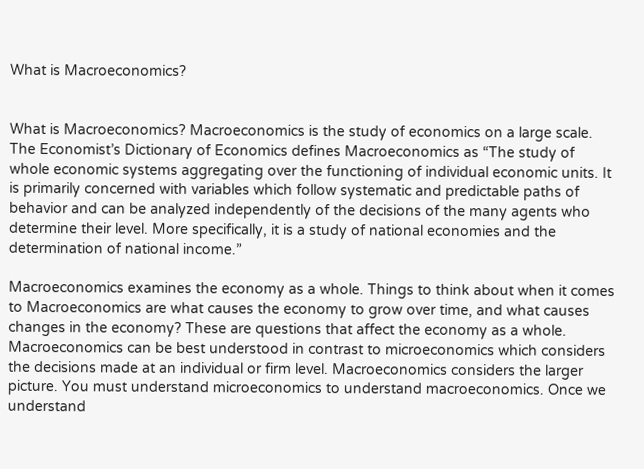What is Macroeconomics?


What is Macroeconomics? Macroeconomics is the study of economics on a large scale. The Economist’s Dictionary of Economics defines Macroeconomics as “The study of whole economic systems aggregating over the functioning of individual economic units. It is primarily concerned with variables which follow systematic and predictable paths of behavior and can be analyzed independently of the decisions of the many agents who determine their level. More specifically, it is a study of national economies and the determination of national income.”

Macroeconomics examines the economy as a whole. Things to think about when it comes to Macroeconomics are what causes the economy to grow over time, and what causes changes in the economy? These are questions that affect the economy as a whole. Macroeconomics can be best understood in contrast to microeconomics which considers the decisions made at an individual or firm level. Macroeconomics considers the larger picture. You must understand microeconomics to understand macroeconomics. Once we understand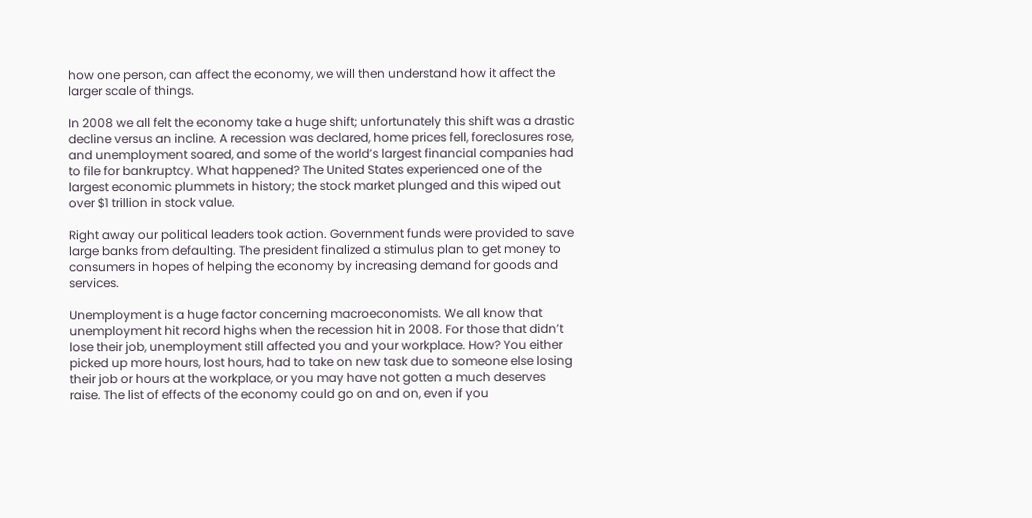how one person, can affect the economy, we will then understand how it affect the larger scale of things.

In 2008 we all felt the economy take a huge shift; unfortunately this shift was a drastic decline versus an incline. A recession was declared, home prices fell, foreclosures rose, and unemployment soared, and some of the world’s largest financial companies had to file for bankruptcy. What happened? The United States experienced one of the largest economic plummets in history; the stock market plunged and this wiped out over $1 trillion in stock value.

Right away our political leaders took action. Government funds were provided to save large banks from defaulting. The president finalized a stimulus plan to get money to consumers in hopes of helping the economy by increasing demand for goods and services.

Unemployment is a huge factor concerning macroeconomists. We all know that unemployment hit record highs when the recession hit in 2008. For those that didn’t lose their job, unemployment still affected you and your workplace. How? You either picked up more hours, lost hours, had to take on new task due to someone else losing their job or hours at the workplace, or you may have not gotten a much deserves raise. The list of effects of the economy could go on and on, even if you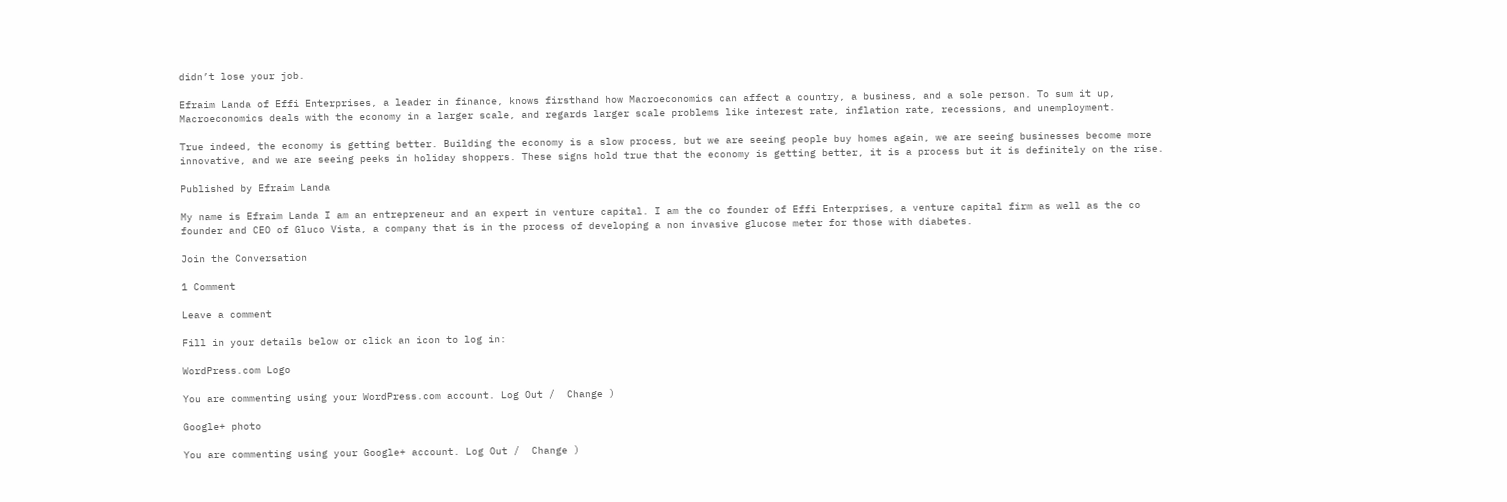didn’t lose your job.

Efraim Landa of Effi Enterprises, a leader in finance, knows firsthand how Macroeconomics can affect a country, a business, and a sole person. To sum it up, Macroeconomics deals with the economy in a larger scale, and regards larger scale problems like interest rate, inflation rate, recessions, and unemployment.

True indeed, the economy is getting better. Building the economy is a slow process, but we are seeing people buy homes again, we are seeing businesses become more innovative, and we are seeing peeks in holiday shoppers. These signs hold true that the economy is getting better, it is a process but it is definitely on the rise.

Published by Efraim Landa

My name is Efraim Landa I am an entrepreneur and an expert in venture capital. I am the co founder of Effi Enterprises, a venture capital firm as well as the co founder and CEO of Gluco Vista, a company that is in the process of developing a non invasive glucose meter for those with diabetes.

Join the Conversation

1 Comment

Leave a comment

Fill in your details below or click an icon to log in:

WordPress.com Logo

You are commenting using your WordPress.com account. Log Out /  Change )

Google+ photo

You are commenting using your Google+ account. Log Out /  Change )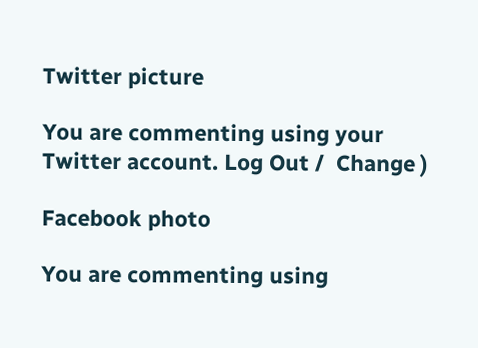Twitter picture

You are commenting using your Twitter account. Log Out /  Change )

Facebook photo

You are commenting using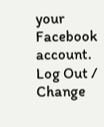your Facebook account. Log Out /  Change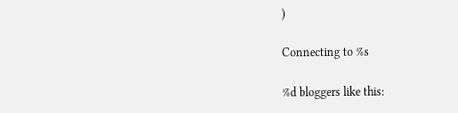)

Connecting to %s

%d bloggers like this: